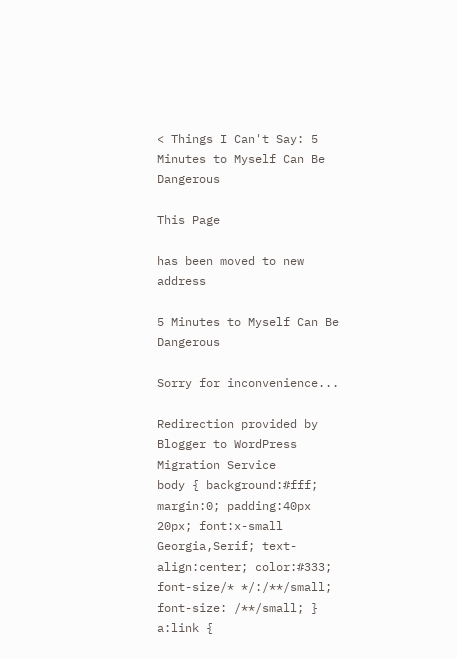< Things I Can't Say: 5 Minutes to Myself Can Be Dangerous

This Page

has been moved to new address

5 Minutes to Myself Can Be Dangerous

Sorry for inconvenience...

Redirection provided by Blogger to WordPress Migration Service
body { background:#fff; margin:0; padding:40px 20px; font:x-small Georgia,Serif; text-align:center; color:#333; font-size/* */:/**/small; font-size: /**/small; } a:link {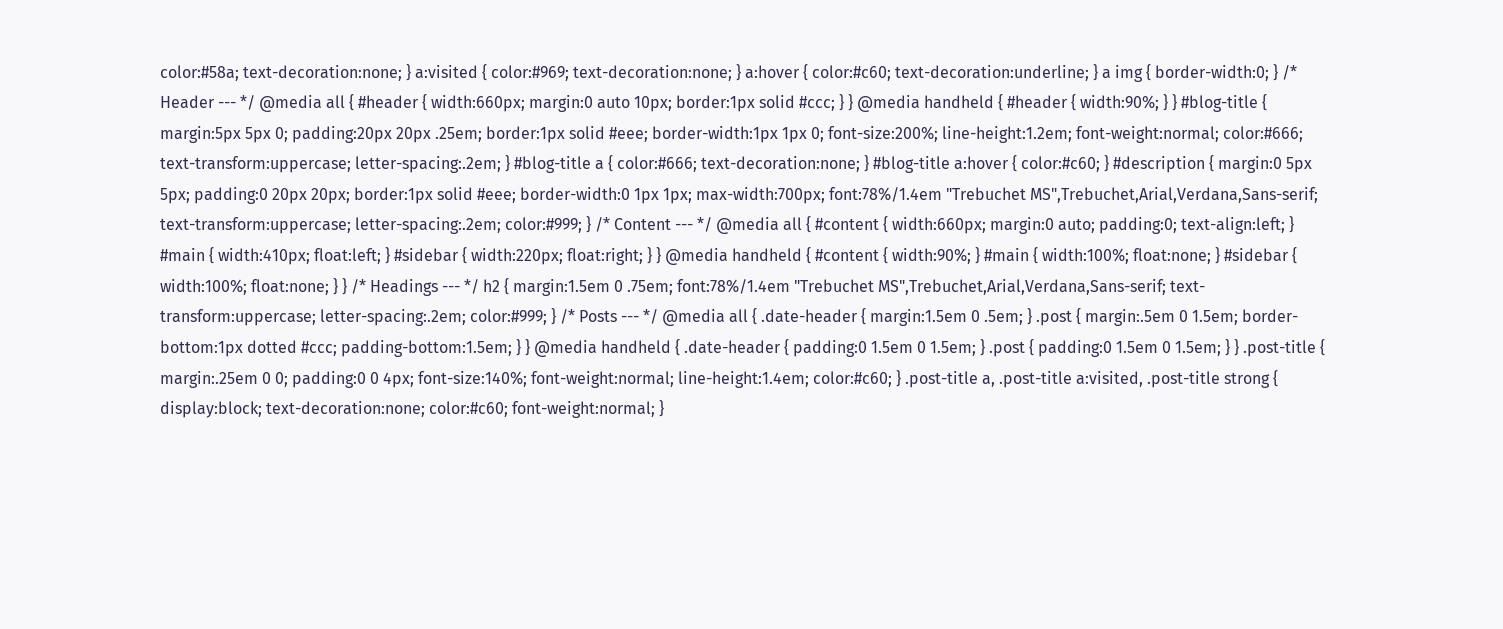color:#58a; text-decoration:none; } a:visited { color:#969; text-decoration:none; } a:hover { color:#c60; text-decoration:underline; } a img { border-width:0; } /* Header --- */ @media all { #header { width:660px; margin:0 auto 10px; border:1px solid #ccc; } } @media handheld { #header { width:90%; } } #blog-title { margin:5px 5px 0; padding:20px 20px .25em; border:1px solid #eee; border-width:1px 1px 0; font-size:200%; line-height:1.2em; font-weight:normal; color:#666; text-transform:uppercase; letter-spacing:.2em; } #blog-title a { color:#666; text-decoration:none; } #blog-title a:hover { color:#c60; } #description { margin:0 5px 5px; padding:0 20px 20px; border:1px solid #eee; border-width:0 1px 1px; max-width:700px; font:78%/1.4em "Trebuchet MS",Trebuchet,Arial,Verdana,Sans-serif; text-transform:uppercase; letter-spacing:.2em; color:#999; } /* Content --- */ @media all { #content { width:660px; margin:0 auto; padding:0; text-align:left; } #main { width:410px; float:left; } #sidebar { width:220px; float:right; } } @media handheld { #content { width:90%; } #main { width:100%; float:none; } #sidebar { width:100%; float:none; } } /* Headings --- */ h2 { margin:1.5em 0 .75em; font:78%/1.4em "Trebuchet MS",Trebuchet,Arial,Verdana,Sans-serif; text-transform:uppercase; letter-spacing:.2em; color:#999; } /* Posts --- */ @media all { .date-header { margin:1.5em 0 .5em; } .post { margin:.5em 0 1.5em; border-bottom:1px dotted #ccc; padding-bottom:1.5em; } } @media handheld { .date-header { padding:0 1.5em 0 1.5em; } .post { padding:0 1.5em 0 1.5em; } } .post-title { margin:.25em 0 0; padding:0 0 4px; font-size:140%; font-weight:normal; line-height:1.4em; color:#c60; } .post-title a, .post-title a:visited, .post-title strong { display:block; text-decoration:none; color:#c60; font-weight:normal; }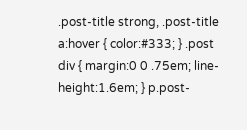.post-title strong, .post-title a:hover { color:#333; } .post div { margin:0 0 .75em; line-height:1.6em; } p.post-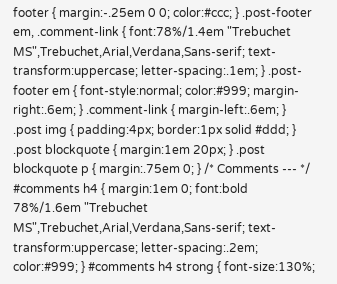footer { margin:-.25em 0 0; color:#ccc; } .post-footer em, .comment-link { font:78%/1.4em "Trebuchet MS",Trebuchet,Arial,Verdana,Sans-serif; text-transform:uppercase; letter-spacing:.1em; } .post-footer em { font-style:normal; color:#999; margin-right:.6em; } .comment-link { margin-left:.6em; } .post img { padding:4px; border:1px solid #ddd; } .post blockquote { margin:1em 20px; } .post blockquote p { margin:.75em 0; } /* Comments --- */ #comments h4 { margin:1em 0; font:bold 78%/1.6em "Trebuchet MS",Trebuchet,Arial,Verdana,Sans-serif; text-transform:uppercase; letter-spacing:.2em; color:#999; } #comments h4 strong { font-size:130%;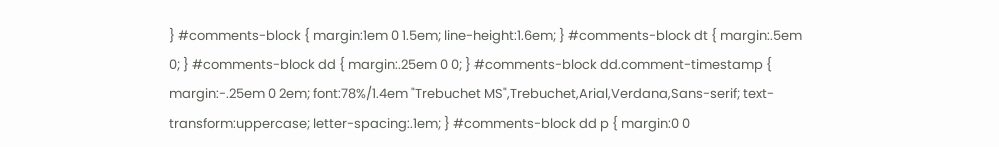} #comments-block { margin:1em 0 1.5em; line-height:1.6em; } #comments-block dt { margin:.5em 0; } #comments-block dd { margin:.25em 0 0; } #comments-block dd.comment-timestamp { margin:-.25em 0 2em; font:78%/1.4em "Trebuchet MS",Trebuchet,Arial,Verdana,Sans-serif; text-transform:uppercase; letter-spacing:.1em; } #comments-block dd p { margin:0 0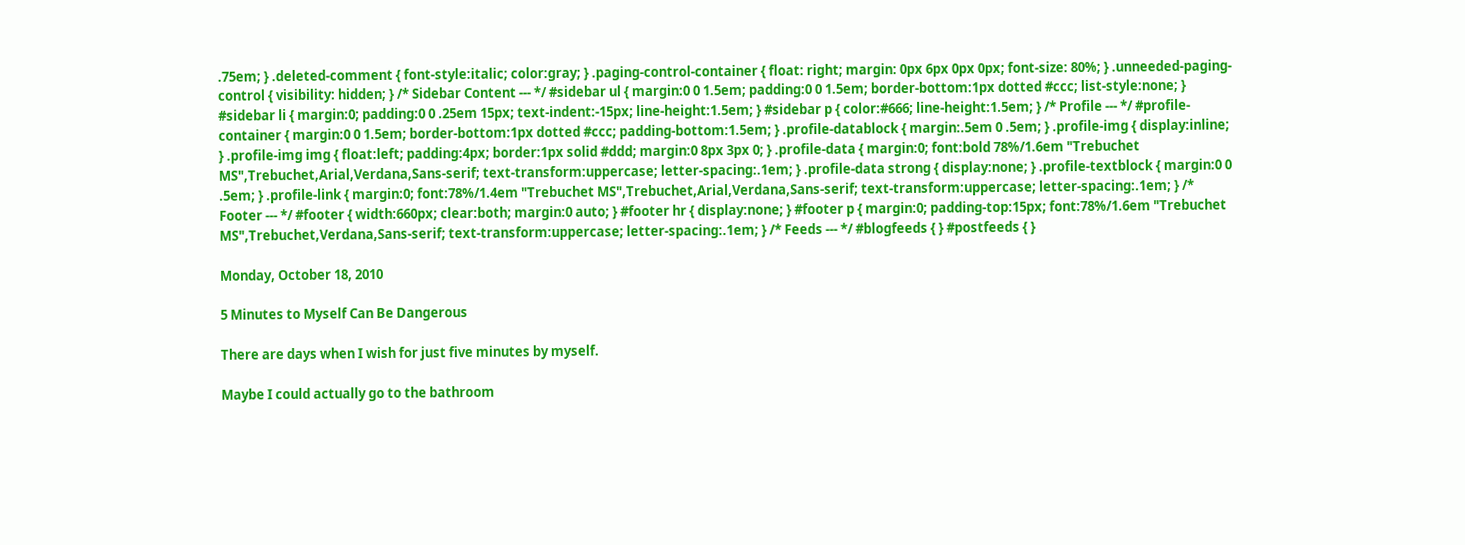.75em; } .deleted-comment { font-style:italic; color:gray; } .paging-control-container { float: right; margin: 0px 6px 0px 0px; font-size: 80%; } .unneeded-paging-control { visibility: hidden; } /* Sidebar Content --- */ #sidebar ul { margin:0 0 1.5em; padding:0 0 1.5em; border-bottom:1px dotted #ccc; list-style:none; } #sidebar li { margin:0; padding:0 0 .25em 15px; text-indent:-15px; line-height:1.5em; } #sidebar p { color:#666; line-height:1.5em; } /* Profile --- */ #profile-container { margin:0 0 1.5em; border-bottom:1px dotted #ccc; padding-bottom:1.5em; } .profile-datablock { margin:.5em 0 .5em; } .profile-img { display:inline; } .profile-img img { float:left; padding:4px; border:1px solid #ddd; margin:0 8px 3px 0; } .profile-data { margin:0; font:bold 78%/1.6em "Trebuchet MS",Trebuchet,Arial,Verdana,Sans-serif; text-transform:uppercase; letter-spacing:.1em; } .profile-data strong { display:none; } .profile-textblock { margin:0 0 .5em; } .profile-link { margin:0; font:78%/1.4em "Trebuchet MS",Trebuchet,Arial,Verdana,Sans-serif; text-transform:uppercase; letter-spacing:.1em; } /* Footer --- */ #footer { width:660px; clear:both; margin:0 auto; } #footer hr { display:none; } #footer p { margin:0; padding-top:15px; font:78%/1.6em "Trebuchet MS",Trebuchet,Verdana,Sans-serif; text-transform:uppercase; letter-spacing:.1em; } /* Feeds --- */ #blogfeeds { } #postfeeds { }

Monday, October 18, 2010

5 Minutes to Myself Can Be Dangerous

There are days when I wish for just five minutes by myself.

Maybe I could actually go to the bathroom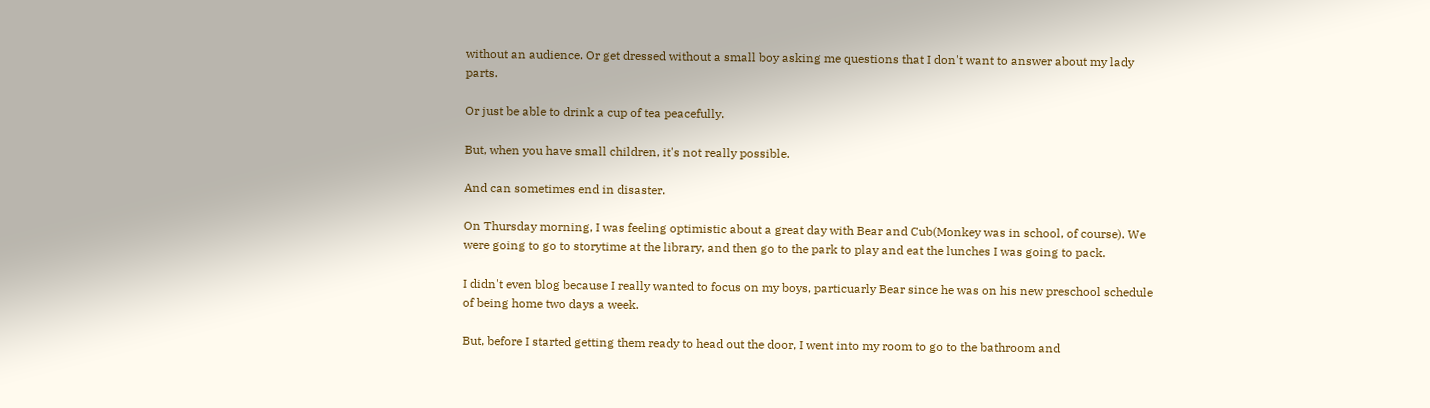without an audience. Or get dressed without a small boy asking me questions that I don't want to answer about my lady parts.

Or just be able to drink a cup of tea peacefully.

But, when you have small children, it's not really possible.

And can sometimes end in disaster.

On Thursday morning, I was feeling optimistic about a great day with Bear and Cub(Monkey was in school, of course). We were going to go to storytime at the library, and then go to the park to play and eat the lunches I was going to pack.

I didn't even blog because I really wanted to focus on my boys, particuarly Bear since he was on his new preschool schedule of being home two days a week.

But, before I started getting them ready to head out the door, I went into my room to go to the bathroom and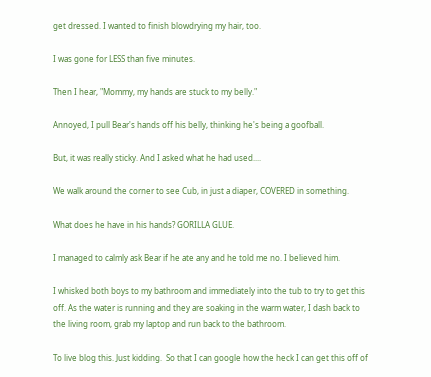get dressed. I wanted to finish blowdrying my hair, too.

I was gone for LESS than five minutes.

Then I hear, "Mommy, my hands are stuck to my belly."

Annoyed, I pull Bear's hands off his belly, thinking he's being a goofball.

But, it was really sticky. And I asked what he had used....

We walk around the corner to see Cub, in just a diaper, COVERED in something.

What does he have in his hands? GORILLA GLUE.

I managed to calmly ask Bear if he ate any and he told me no. I believed him.

I whisked both boys to my bathroom and immediately into the tub to try to get this off. As the water is running and they are soaking in the warm water, I dash back to the living room, grab my laptop and run back to the bathroom.

To live blog this. Just kidding.  So that I can google how the heck I can get this off of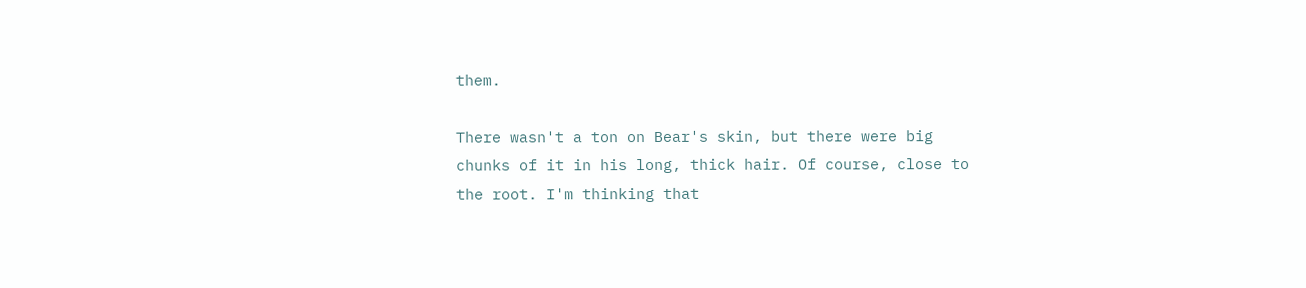them.

There wasn't a ton on Bear's skin, but there were big chunks of it in his long, thick hair. Of course, close to the root. I'm thinking that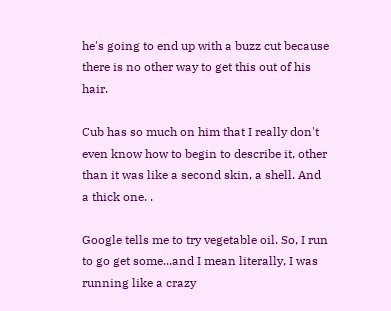he's going to end up with a buzz cut because there is no other way to get this out of his hair.

Cub has so much on him that I really don't even know how to begin to describe it, other than it was like a second skin, a shell. And a thick one. .

Google tells me to try vegetable oil. So, I run to go get some...and I mean literally, I was running like a crazy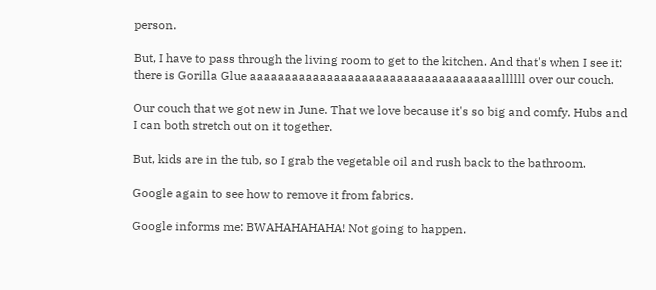person.

But, I have to pass through the living room to get to the kitchen. And that's when I see it: there is Gorilla Glue aaaaaaaaaaaaaaaaaaaaaaaaaaaaaaaaaaaallllll over our couch.

Our couch that we got new in June. That we love because it's so big and comfy. Hubs and I can both stretch out on it together.

But, kids are in the tub, so I grab the vegetable oil and rush back to the bathroom.

Google again to see how to remove it from fabrics.

Google informs me: BWAHAHAHAHA! Not going to happen.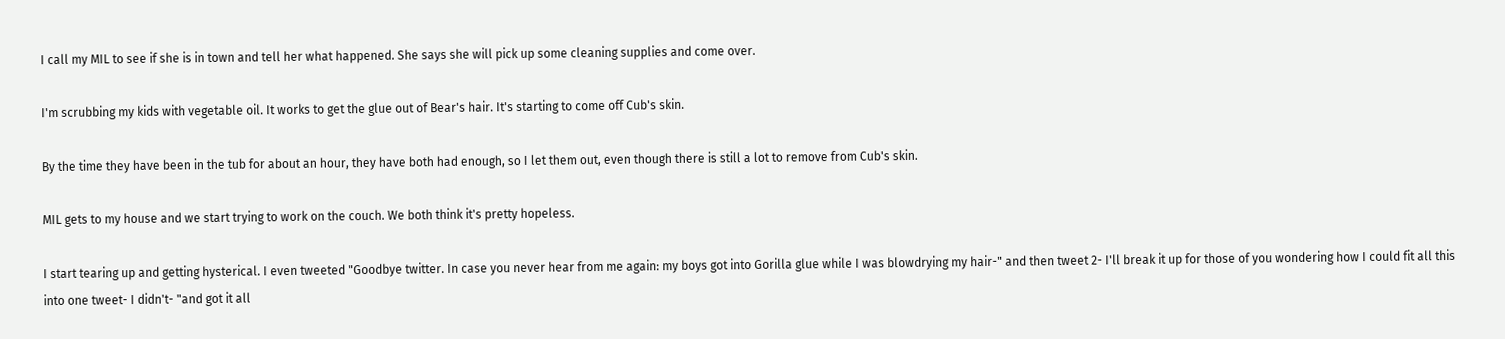I call my MIL to see if she is in town and tell her what happened. She says she will pick up some cleaning supplies and come over.

I'm scrubbing my kids with vegetable oil. It works to get the glue out of Bear's hair. It's starting to come off Cub's skin.

By the time they have been in the tub for about an hour, they have both had enough, so I let them out, even though there is still a lot to remove from Cub's skin.

MIL gets to my house and we start trying to work on the couch. We both think it's pretty hopeless.

I start tearing up and getting hysterical. I even tweeted "Goodbye twitter. In case you never hear from me again: my boys got into Gorilla glue while I was blowdrying my hair-" and then tweet 2- I'll break it up for those of you wondering how I could fit all this into one tweet- I didn't- "and got it all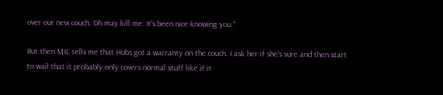over our new couch. Dh may kill me. It's been nice knowing you."

But then MIL tells me that Hubs got a warranty on the couch. I ask her if she's sure and then start to wail that it probably only covers normal stuff like if it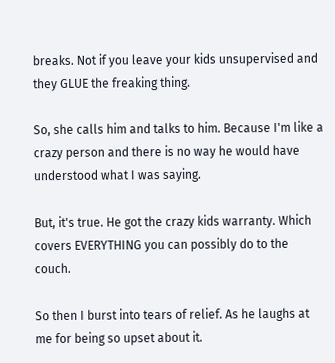breaks. Not if you leave your kids unsupervised and they GLUE the freaking thing.

So, she calls him and talks to him. Because I'm like a crazy person and there is no way he would have understood what I was saying.

But, it's true. He got the crazy kids warranty. Which covers EVERYTHING you can possibly do to the couch.

So then I burst into tears of relief. As he laughs at me for being so upset about it.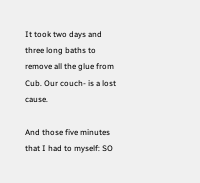It took two days and three long baths to remove all the glue from Cub. Our couch- is a lost cause.

And those five minutes that I had to myself: SO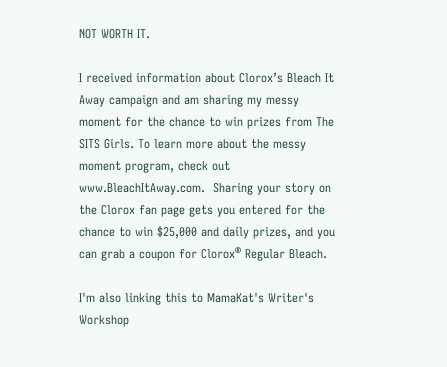NOT WORTH IT.

I received information about Clorox’s Bleach It Away campaign and am sharing my messy moment for the chance to win prizes from The SITS Girls. To learn more about the messy moment program, check out www.BleachItAway.com.  Sharing your story on the Clorox fan page gets you entered for the chance to win $25,000 and daily prizes, and you can grab a coupon for Clorox® Regular Bleach.

I'm also linking this to MamaKat's Writer's Workshop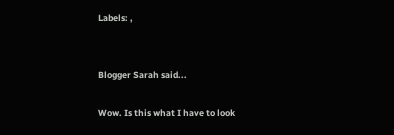Labels: ,


Blogger Sarah said...

Wow. Is this what I have to look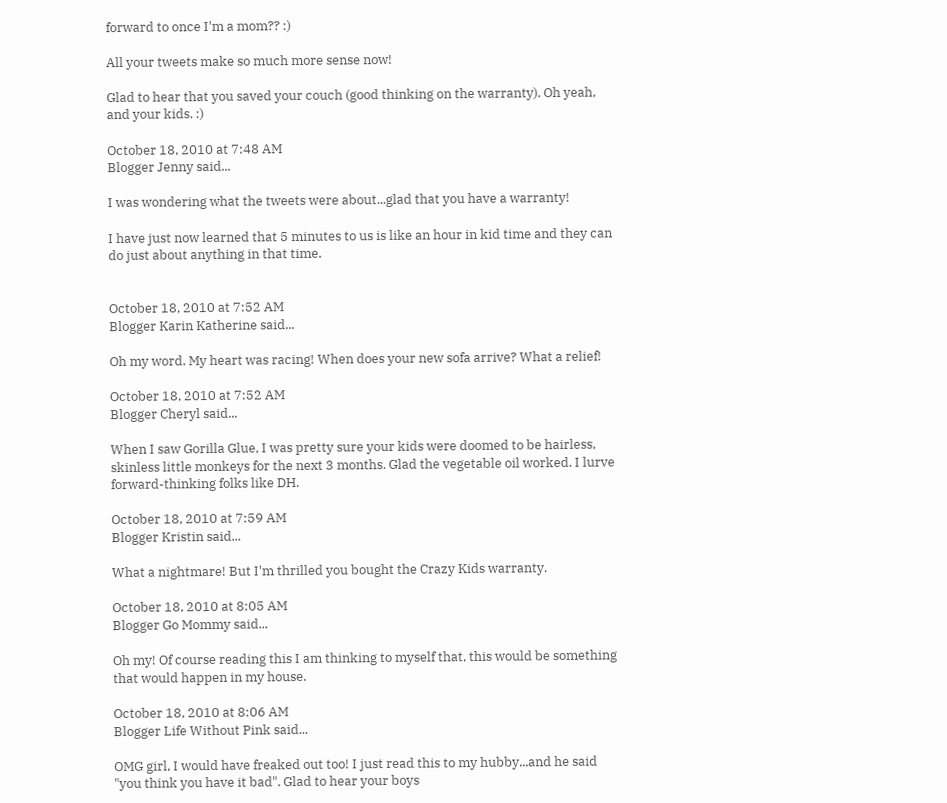forward to once I'm a mom?? :)

All your tweets make so much more sense now!

Glad to hear that you saved your couch (good thinking on the warranty). Oh yeah, and your kids. :)

October 18, 2010 at 7:48 AM
Blogger Jenny said...

I was wondering what the tweets were about...glad that you have a warranty!

I have just now learned that 5 minutes to us is like an hour in kid time and they can do just about anything in that time.


October 18, 2010 at 7:52 AM
Blogger Karin Katherine said...

Oh my word. My heart was racing! When does your new sofa arrive? What a relief!

October 18, 2010 at 7:52 AM
Blogger Cheryl said...

When I saw Gorilla Glue, I was pretty sure your kids were doomed to be hairless, skinless little monkeys for the next 3 months. Glad the vegetable oil worked. I lurve forward-thinking folks like DH.

October 18, 2010 at 7:59 AM
Blogger Kristin said...

What a nightmare! But I'm thrilled you bought the Crazy Kids warranty.

October 18, 2010 at 8:05 AM
Blogger Go Mommy said...

Oh my! Of course reading this I am thinking to myself that, this would be something that would happen in my house.

October 18, 2010 at 8:06 AM
Blogger Life Without Pink said...

OMG girl, I would have freaked out too! I just read this to my hubby...and he said "you think you have it bad". Glad to hear your boys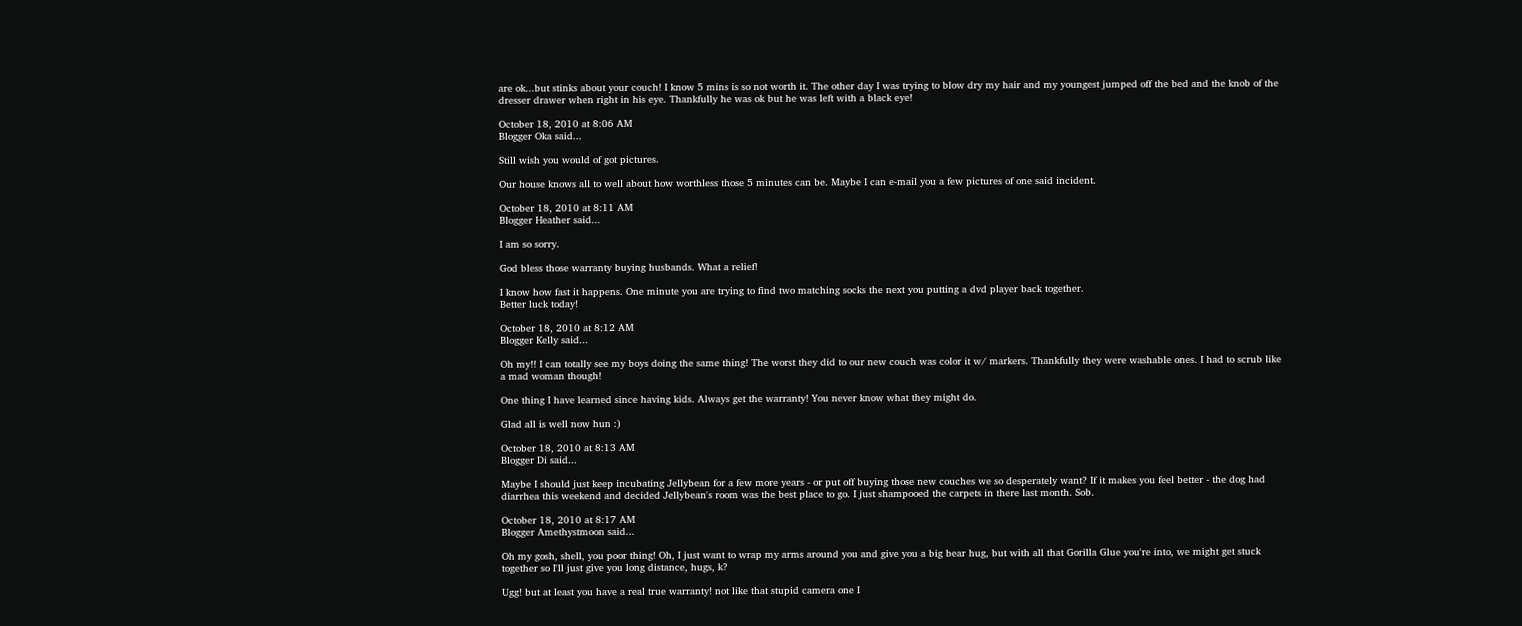are ok...but stinks about your couch! I know 5 mins is so not worth it. The other day I was trying to blow dry my hair and my youngest jumped off the bed and the knob of the dresser drawer when right in his eye. Thankfully he was ok but he was left with a black eye!

October 18, 2010 at 8:06 AM
Blogger Oka said...

Still wish you would of got pictures.

Our house knows all to well about how worthless those 5 minutes can be. Maybe I can e-mail you a few pictures of one said incident.

October 18, 2010 at 8:11 AM
Blogger Heather said...

I am so sorry.

God bless those warranty buying husbands. What a relief!

I know how fast it happens. One minute you are trying to find two matching socks the next you putting a dvd player back together.
Better luck today!

October 18, 2010 at 8:12 AM
Blogger Kelly said...

Oh my!! I can totally see my boys doing the same thing! The worst they did to our new couch was color it w/ markers. Thankfully they were washable ones. I had to scrub like a mad woman though!

One thing I have learned since having kids. Always get the warranty! You never know what they might do.

Glad all is well now hun :)

October 18, 2010 at 8:13 AM
Blogger Di said...

Maybe I should just keep incubating Jellybean for a few more years - or put off buying those new couches we so desperately want? If it makes you feel better - the dog had diarrhea this weekend and decided Jellybean's room was the best place to go. I just shampooed the carpets in there last month. Sob.

October 18, 2010 at 8:17 AM
Blogger Amethystmoon said...

Oh my gosh, shell, you poor thing! Oh, I just want to wrap my arms around you and give you a big bear hug, but with all that Gorilla Glue you're into, we might get stuck together so I'll just give you long distance, hugs, k?

Ugg! but at least you have a real true warranty! not like that stupid camera one I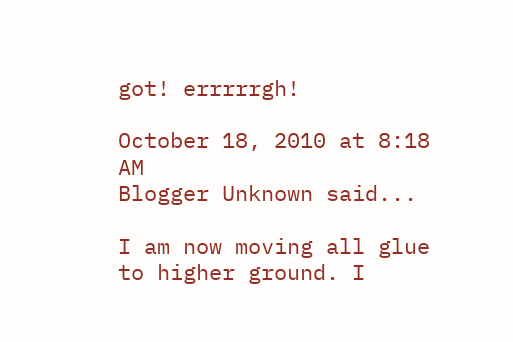got! errrrrgh!

October 18, 2010 at 8:18 AM
Blogger Unknown said...

I am now moving all glue to higher ground. I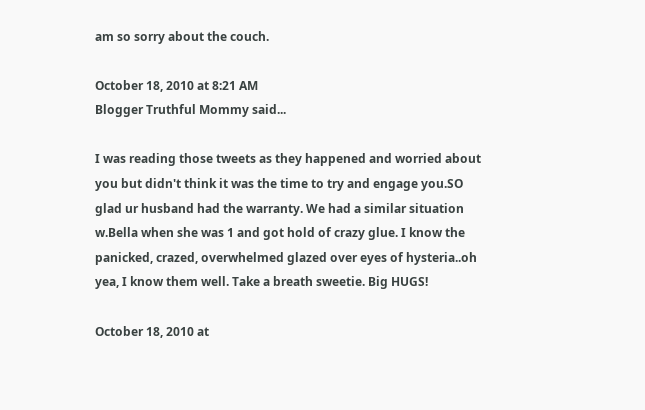am so sorry about the couch.

October 18, 2010 at 8:21 AM
Blogger Truthful Mommy said...

I was reading those tweets as they happened and worried about you but didn't think it was the time to try and engage you.SO glad ur husband had the warranty. We had a similar situation w.Bella when she was 1 and got hold of crazy glue. I know the panicked, crazed, overwhelmed glazed over eyes of hysteria..oh yea, I know them well. Take a breath sweetie. Big HUGS!

October 18, 2010 at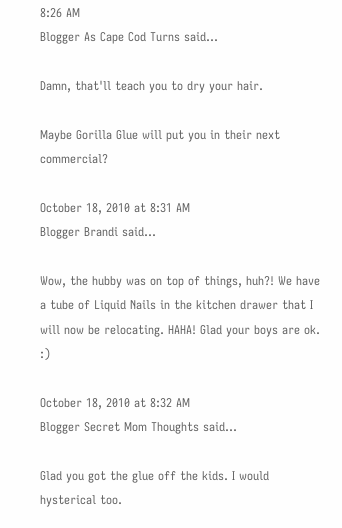8:26 AM
Blogger As Cape Cod Turns said...

Damn, that'll teach you to dry your hair.

Maybe Gorilla Glue will put you in their next commercial?

October 18, 2010 at 8:31 AM
Blogger Brandi said...

Wow, the hubby was on top of things, huh?! We have a tube of Liquid Nails in the kitchen drawer that I will now be relocating. HAHA! Glad your boys are ok. :)

October 18, 2010 at 8:32 AM
Blogger Secret Mom Thoughts said...

Glad you got the glue off the kids. I would hysterical too.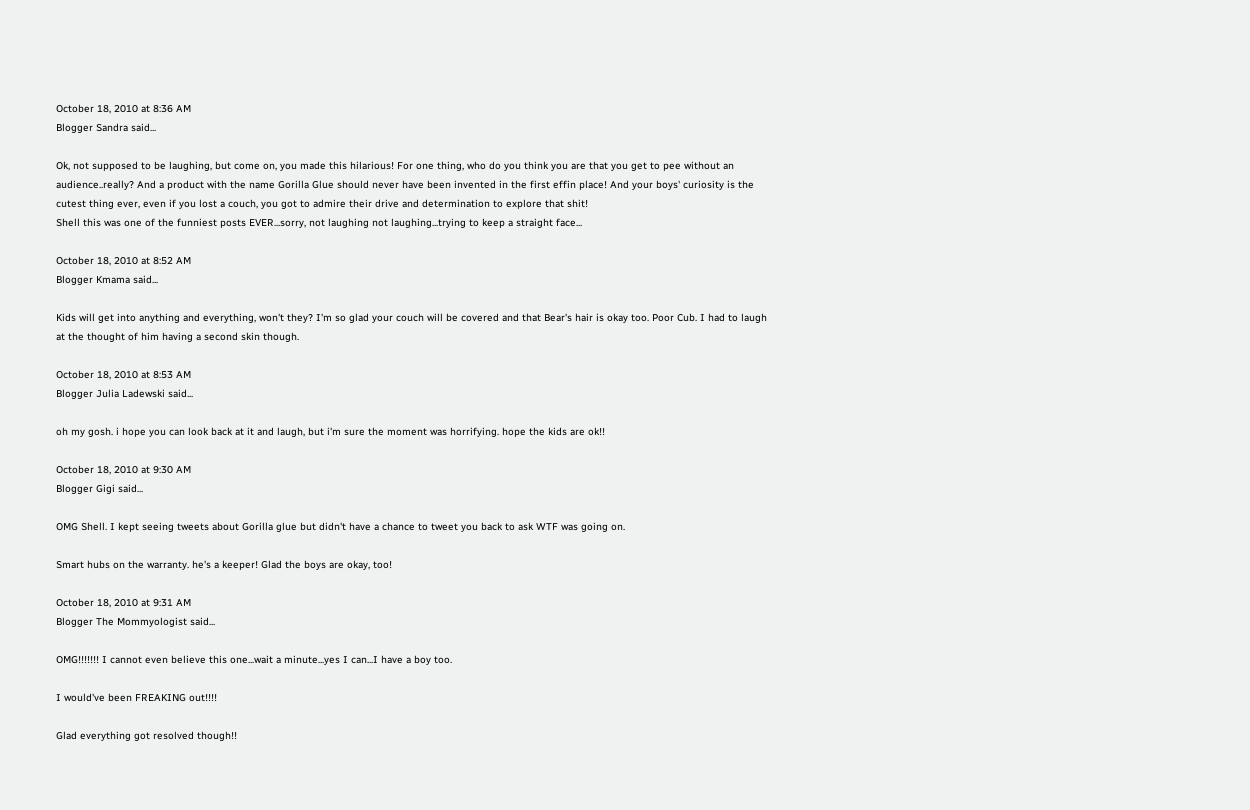October 18, 2010 at 8:36 AM
Blogger Sandra said...

Ok, not supposed to be laughing, but come on, you made this hilarious! For one thing, who do you think you are that you get to pee without an audience..really? And a product with the name Gorilla Glue should never have been invented in the first effin place! And your boys' curiosity is the cutest thing ever, even if you lost a couch, you got to admire their drive and determination to explore that shit!
Shell this was one of the funniest posts EVER...sorry, not laughing not laughing...trying to keep a straight face...

October 18, 2010 at 8:52 AM
Blogger Kmama said...

Kids will get into anything and everything, won't they? I'm so glad your couch will be covered and that Bear's hair is okay too. Poor Cub. I had to laugh at the thought of him having a second skin though.

October 18, 2010 at 8:53 AM
Blogger Julia Ladewski said...

oh my gosh. i hope you can look back at it and laugh, but i'm sure the moment was horrifying. hope the kids are ok!!

October 18, 2010 at 9:30 AM
Blogger Gigi said...

OMG Shell. I kept seeing tweets about Gorilla glue but didn't have a chance to tweet you back to ask WTF was going on.

Smart hubs on the warranty. he's a keeper! Glad the boys are okay, too!

October 18, 2010 at 9:31 AM
Blogger The Mommyologist said...

OMG!!!!!!! I cannot even believe this one...wait a minute...yes I can...I have a boy too.

I would've been FREAKING out!!!!

Glad everything got resolved though!!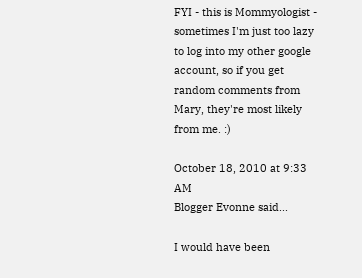FYI - this is Mommyologist - sometimes I'm just too lazy to log into my other google account, so if you get random comments from Mary, they're most likely from me. :)

October 18, 2010 at 9:33 AM
Blogger Evonne said...

I would have been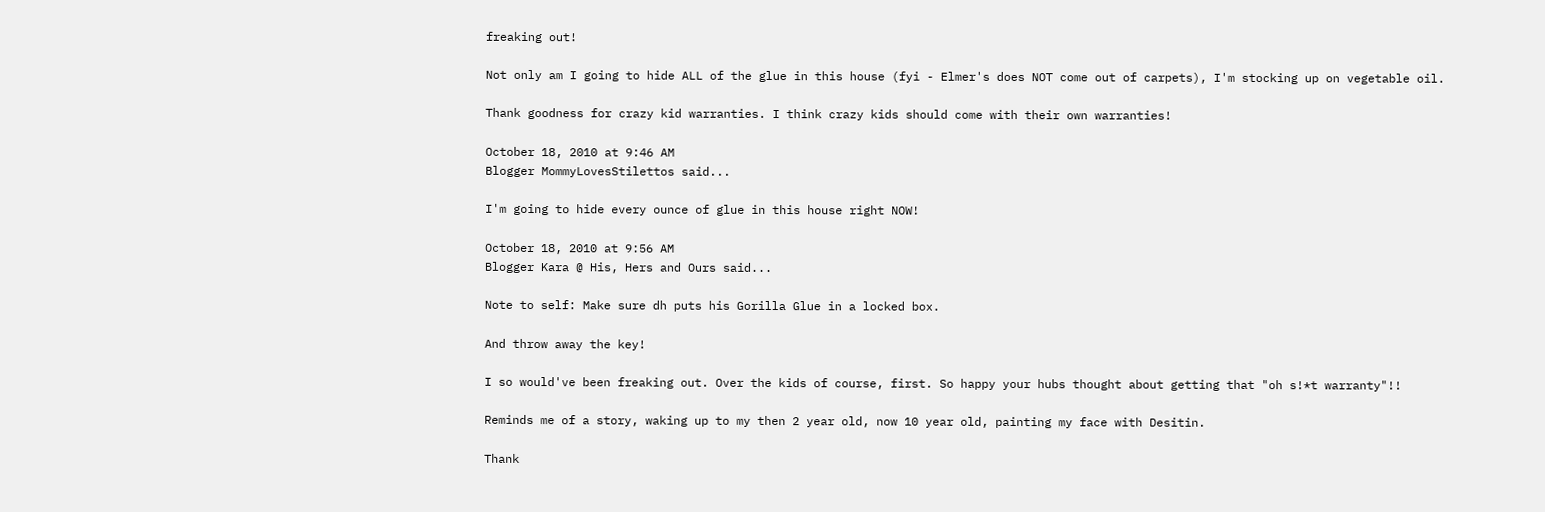freaking out!

Not only am I going to hide ALL of the glue in this house (fyi - Elmer's does NOT come out of carpets), I'm stocking up on vegetable oil.

Thank goodness for crazy kid warranties. I think crazy kids should come with their own warranties!

October 18, 2010 at 9:46 AM
Blogger MommyLovesStilettos said...

I'm going to hide every ounce of glue in this house right NOW!

October 18, 2010 at 9:56 AM
Blogger Kara @ His, Hers and Ours said...

Note to self: Make sure dh puts his Gorilla Glue in a locked box.

And throw away the key!

I so would've been freaking out. Over the kids of course, first. So happy your hubs thought about getting that "oh s!*t warranty"!!

Reminds me of a story, waking up to my then 2 year old, now 10 year old, painting my face with Desitin.

Thank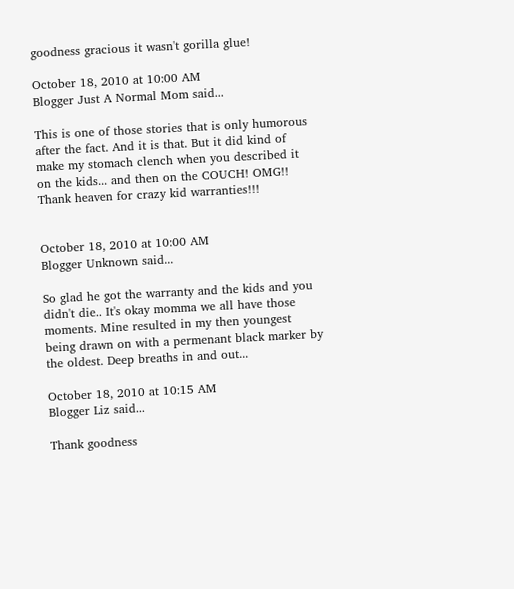goodness gracious it wasn't gorilla glue!

October 18, 2010 at 10:00 AM
Blogger Just A Normal Mom said...

This is one of those stories that is only humorous after the fact. And it is that. But it did kind of make my stomach clench when you described it on the kids... and then on the COUCH! OMG!! Thank heaven for crazy kid warranties!!!


October 18, 2010 at 10:00 AM
Blogger Unknown said...

So glad he got the warranty and the kids and you didn't die.. It's okay momma we all have those moments. Mine resulted in my then youngest being drawn on with a permenant black marker by the oldest. Deep breaths in and out...

October 18, 2010 at 10:15 AM
Blogger Liz said...

Thank goodness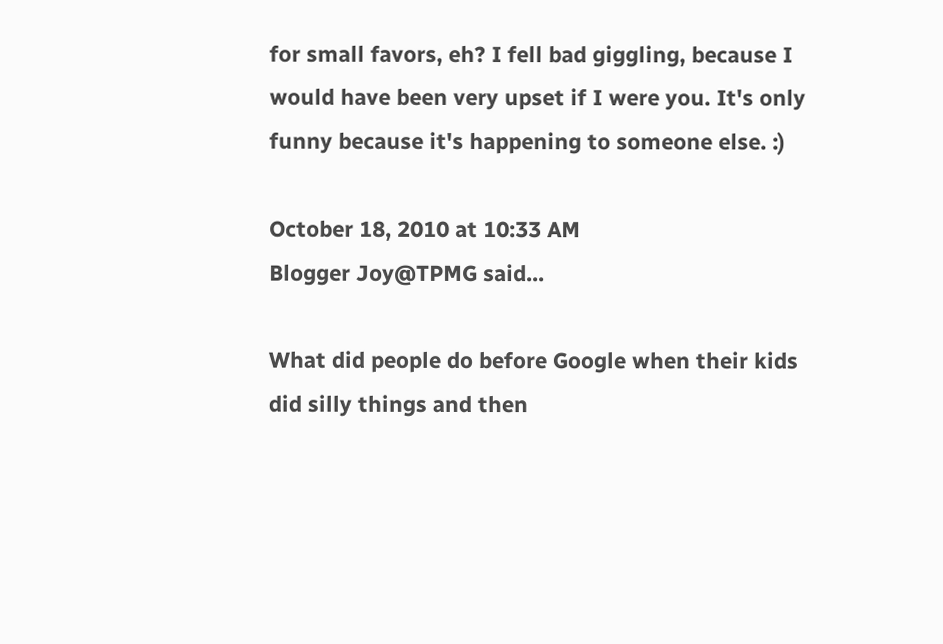for small favors, eh? I fell bad giggling, because I would have been very upset if I were you. It's only funny because it's happening to someone else. :)

October 18, 2010 at 10:33 AM
Blogger Joy@TPMG said...

What did people do before Google when their kids did silly things and then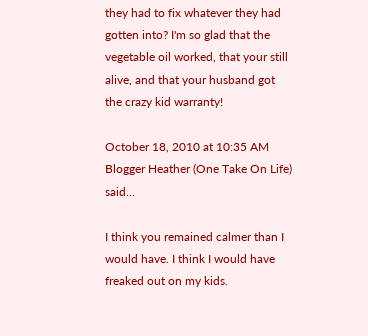they had to fix whatever they had gotten into? I'm so glad that the vegetable oil worked, that your still alive, and that your husband got the crazy kid warranty!

October 18, 2010 at 10:35 AM
Blogger Heather (One Take On Life) said...

I think you remained calmer than I would have. I think I would have freaked out on my kids.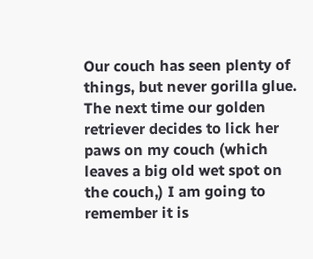Our couch has seen plenty of things, but never gorilla glue. The next time our golden retriever decides to lick her paws on my couch (which leaves a big old wet spot on the couch,) I am going to remember it is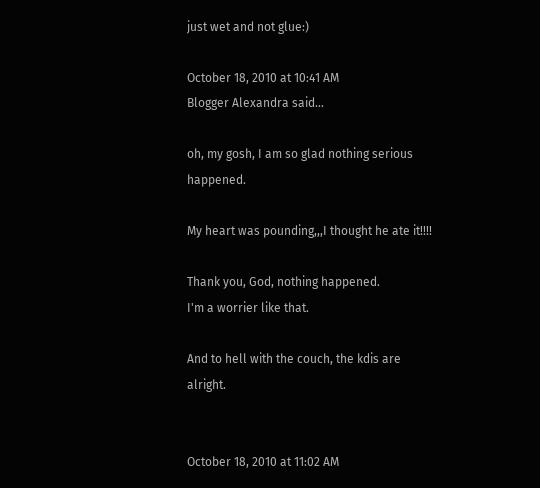just wet and not glue:)

October 18, 2010 at 10:41 AM
Blogger Alexandra said...

oh, my gosh, I am so glad nothing serious happened.

My heart was pounding,,,I thought he ate it!!!!

Thank you, God, nothing happened.
I'm a worrier like that.

And to hell with the couch, the kdis are alright.


October 18, 2010 at 11:02 AM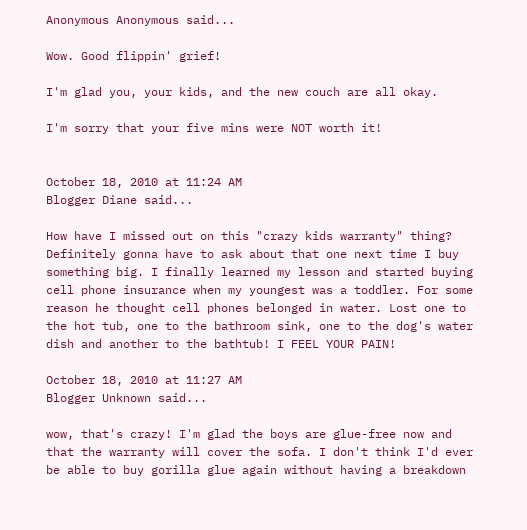Anonymous Anonymous said...

Wow. Good flippin' grief!

I'm glad you, your kids, and the new couch are all okay.

I'm sorry that your five mins were NOT worth it!


October 18, 2010 at 11:24 AM
Blogger Diane said...

How have I missed out on this "crazy kids warranty" thing? Definitely gonna have to ask about that one next time I buy something big. I finally learned my lesson and started buying cell phone insurance when my youngest was a toddler. For some reason he thought cell phones belonged in water. Lost one to the hot tub, one to the bathroom sink, one to the dog's water dish and another to the bathtub! I FEEL YOUR PAIN!

October 18, 2010 at 11:27 AM
Blogger Unknown said...

wow, that's crazy! I'm glad the boys are glue-free now and that the warranty will cover the sofa. I don't think I'd ever be able to buy gorilla glue again without having a breakdown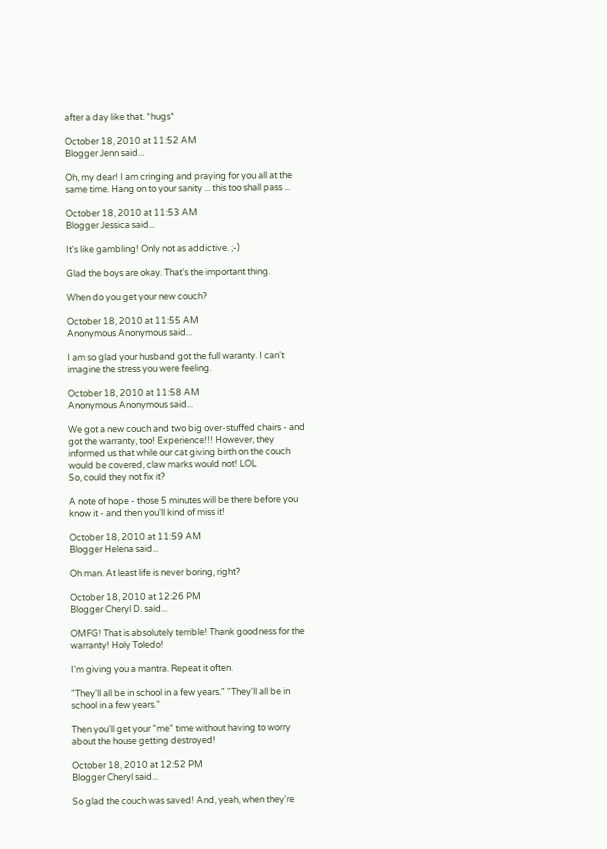after a day like that. *hugs*

October 18, 2010 at 11:52 AM
Blogger Jenn said...

Oh, my dear! I am cringing and praying for you all at the same time. Hang on to your sanity ... this too shall pass ...

October 18, 2010 at 11:53 AM
Blogger Jessica said...

It's like gambling! Only not as addictive. ;-)

Glad the boys are okay. That's the important thing.

When do you get your new couch?

October 18, 2010 at 11:55 AM
Anonymous Anonymous said...

I am so glad your husband got the full waranty. I can't imagine the stress you were feeling.

October 18, 2010 at 11:58 AM
Anonymous Anonymous said...

We got a new couch and two big over-stuffed chairs - and got the warranty, too! Experience!!! However, they informed us that while our cat giving birth on the couch would be covered, claw marks would not! LOL
So, could they not fix it?

A note of hope - those 5 minutes will be there before you know it - and then you'll kind of miss it!

October 18, 2010 at 11:59 AM
Blogger Helena said...

Oh man. At least life is never boring, right?

October 18, 2010 at 12:26 PM
Blogger Cheryl D. said...

OMFG! That is absolutely terrible! Thank goodness for the warranty! Holy Toledo!

I'm giving you a mantra. Repeat it often.

"They'll all be in school in a few years." "They'll all be in school in a few years."

Then you'll get your "me" time without having to worry about the house getting destroyed!

October 18, 2010 at 12:52 PM
Blogger Cheryl said...

So glad the couch was saved! And, yeah, when they're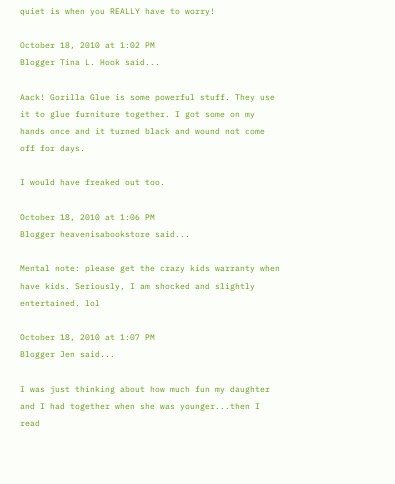quiet is when you REALLY have to worry!

October 18, 2010 at 1:02 PM
Blogger Tina L. Hook said...

Aack! Gorilla Glue is some powerful stuff. They use it to glue furniture together. I got some on my hands once and it turned black and wound not come off for days.

I would have freaked out too.

October 18, 2010 at 1:06 PM
Blogger heavenisabookstore said...

Mental note: please get the crazy kids warranty when have kids. Seriously, I am shocked and slightly entertained. lol

October 18, 2010 at 1:07 PM
Blogger Jen said...

I was just thinking about how much fun my daughter and I had together when she was younger...then I read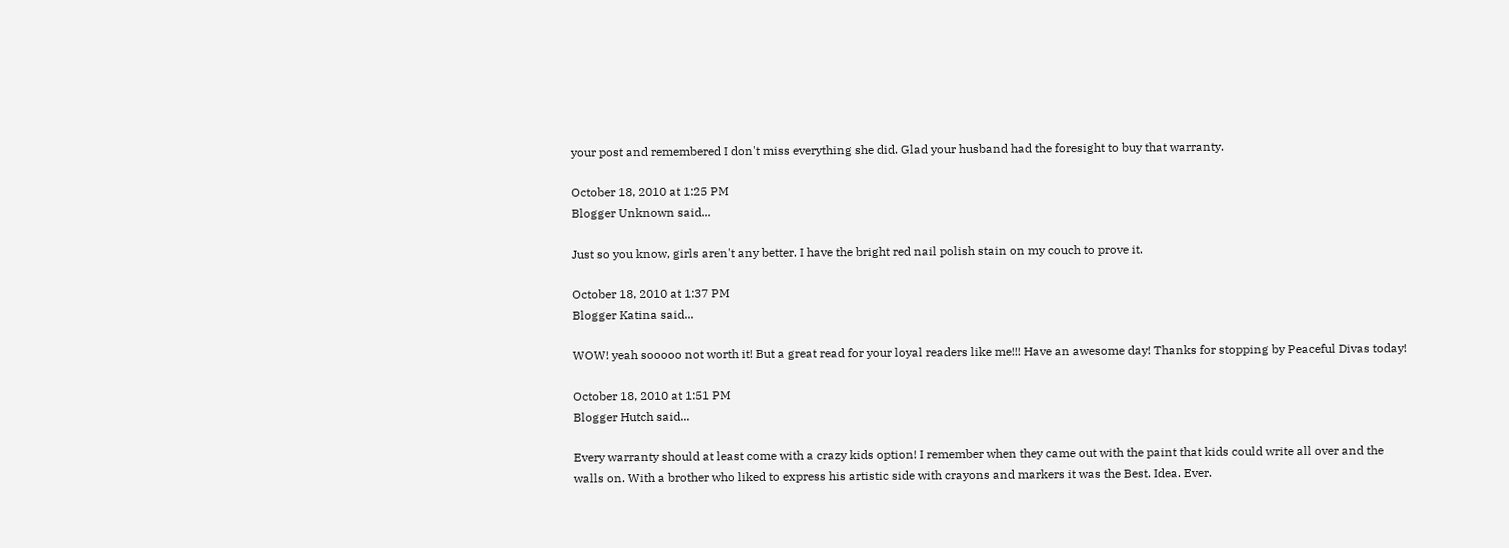your post and remembered I don't miss everything she did. Glad your husband had the foresight to buy that warranty.

October 18, 2010 at 1:25 PM
Blogger Unknown said...

Just so you know, girls aren't any better. I have the bright red nail polish stain on my couch to prove it.

October 18, 2010 at 1:37 PM
Blogger Katina said...

WOW! yeah sooooo not worth it! But a great read for your loyal readers like me!!! Have an awesome day! Thanks for stopping by Peaceful Divas today!

October 18, 2010 at 1:51 PM
Blogger Hutch said...

Every warranty should at least come with a crazy kids option! I remember when they came out with the paint that kids could write all over and the walls on. With a brother who liked to express his artistic side with crayons and markers it was the Best. Idea. Ever.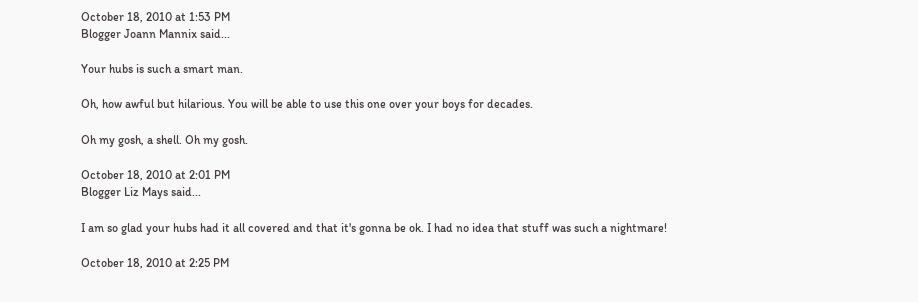October 18, 2010 at 1:53 PM
Blogger Joann Mannix said...

Your hubs is such a smart man.

Oh, how awful but hilarious. You will be able to use this one over your boys for decades.

Oh my gosh, a shell. Oh my gosh.

October 18, 2010 at 2:01 PM
Blogger Liz Mays said...

I am so glad your hubs had it all covered and that it's gonna be ok. I had no idea that stuff was such a nightmare!

October 18, 2010 at 2:25 PM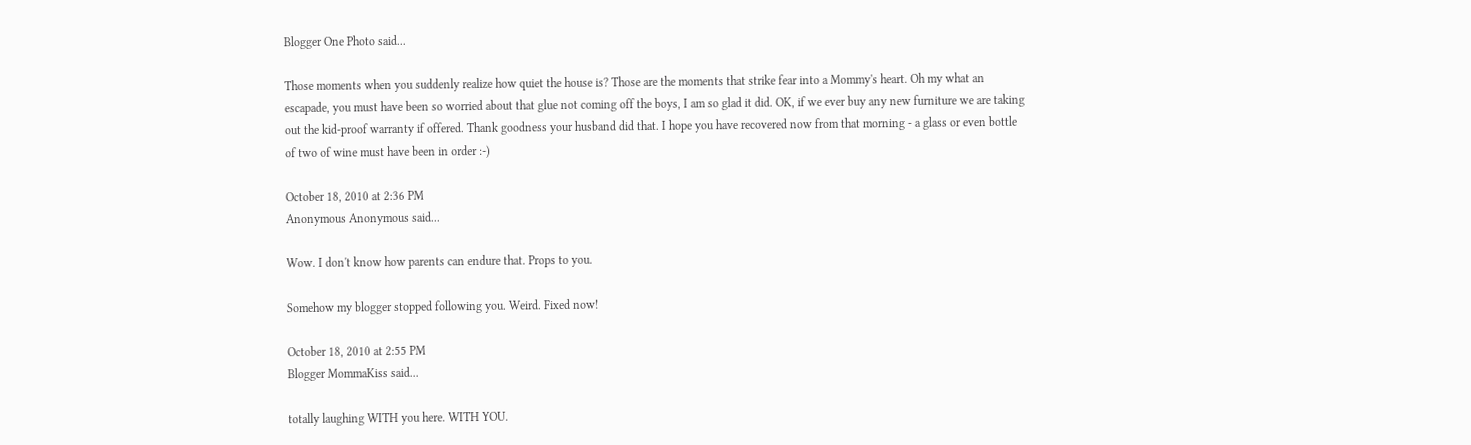Blogger One Photo said...

Those moments when you suddenly realize how quiet the house is? Those are the moments that strike fear into a Mommy's heart. Oh my what an escapade, you must have been so worried about that glue not coming off the boys, I am so glad it did. OK, if we ever buy any new furniture we are taking out the kid-proof warranty if offered. Thank goodness your husband did that. I hope you have recovered now from that morning - a glass or even bottle of two of wine must have been in order :-)

October 18, 2010 at 2:36 PM
Anonymous Anonymous said...

Wow. I don't know how parents can endure that. Props to you.

Somehow my blogger stopped following you. Weird. Fixed now!

October 18, 2010 at 2:55 PM
Blogger MommaKiss said...

totally laughing WITH you here. WITH YOU.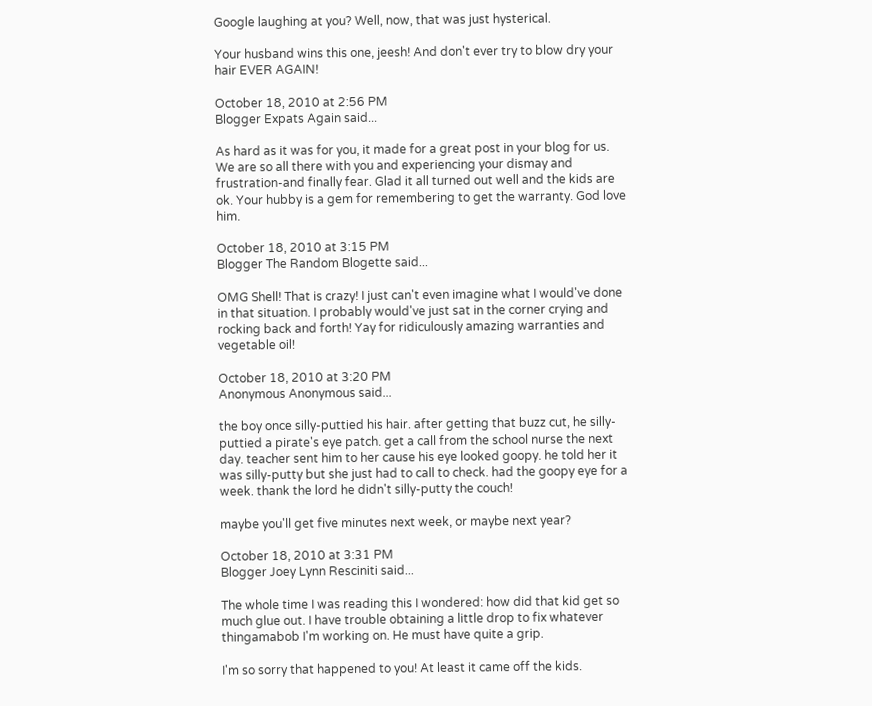Google laughing at you? Well, now, that was just hysterical.

Your husband wins this one, jeesh! And don't ever try to blow dry your hair EVER AGAIN!

October 18, 2010 at 2:56 PM
Blogger Expats Again said...

As hard as it was for you, it made for a great post in your blog for us. We are so all there with you and experiencing your dismay and frustration-and finally fear. Glad it all turned out well and the kids are ok. Your hubby is a gem for remembering to get the warranty. God love him.

October 18, 2010 at 3:15 PM
Blogger The Random Blogette said...

OMG Shell! That is crazy! I just can't even imagine what I would've done in that situation. I probably would've just sat in the corner crying and rocking back and forth! Yay for ridiculously amazing warranties and vegetable oil!

October 18, 2010 at 3:20 PM
Anonymous Anonymous said...

the boy once silly-puttied his hair. after getting that buzz cut, he silly-puttied a pirate's eye patch. get a call from the school nurse the next day. teacher sent him to her cause his eye looked goopy. he told her it was silly-putty but she just had to call to check. had the goopy eye for a week. thank the lord he didn't silly-putty the couch!

maybe you'll get five minutes next week, or maybe next year?

October 18, 2010 at 3:31 PM
Blogger Joey Lynn Resciniti said...

The whole time I was reading this I wondered: how did that kid get so much glue out. I have trouble obtaining a little drop to fix whatever thingamabob I'm working on. He must have quite a grip.

I'm so sorry that happened to you! At least it came off the kids.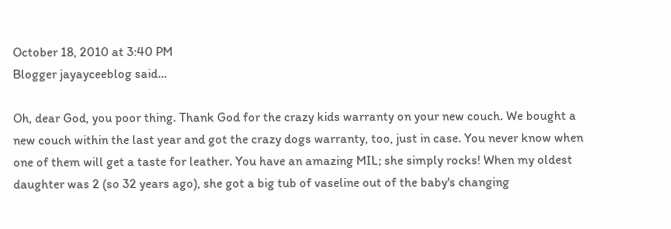October 18, 2010 at 3:40 PM
Blogger jayayceeblog said...

Oh, dear God, you poor thing. Thank God for the crazy kids warranty on your new couch. We bought a new couch within the last year and got the crazy dogs warranty, too, just in case. You never know when one of them will get a taste for leather. You have an amazing MIL; she simply rocks! When my oldest daughter was 2 (so 32 years ago), she got a big tub of vaseline out of the baby's changing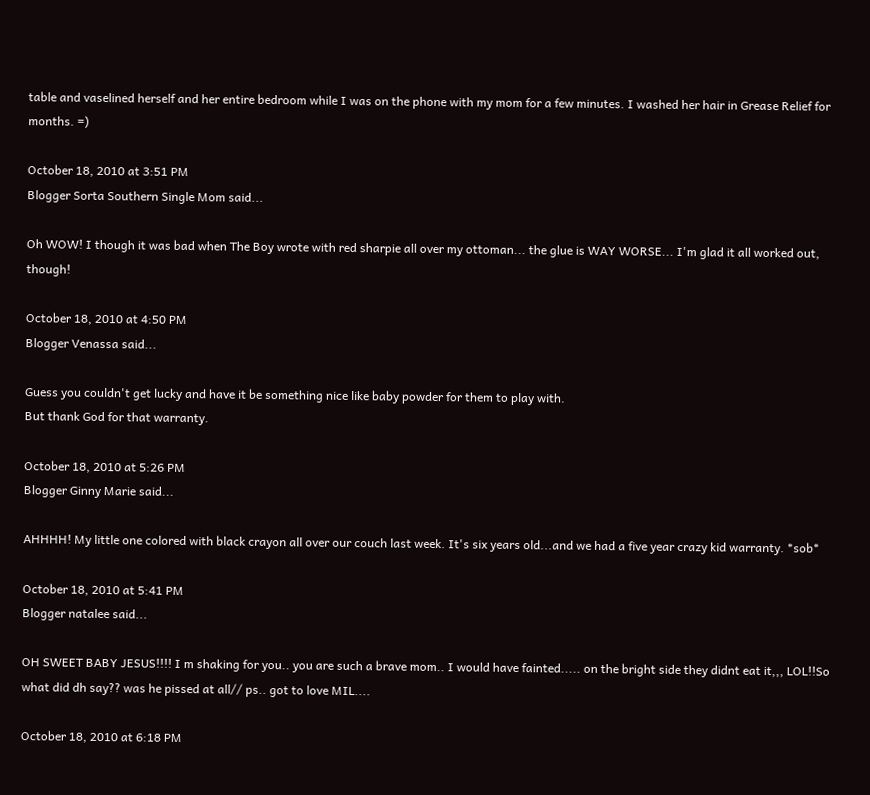table and vaselined herself and her entire bedroom while I was on the phone with my mom for a few minutes. I washed her hair in Grease Relief for months. =)

October 18, 2010 at 3:51 PM
Blogger Sorta Southern Single Mom said...

Oh WOW! I though it was bad when The Boy wrote with red sharpie all over my ottoman... the glue is WAY WORSE... I'm glad it all worked out, though!

October 18, 2010 at 4:50 PM
Blogger Venassa said...

Guess you couldn't get lucky and have it be something nice like baby powder for them to play with.
But thank God for that warranty.

October 18, 2010 at 5:26 PM
Blogger Ginny Marie said...

AHHHH! My little one colored with black crayon all over our couch last week. It's six years old...and we had a five year crazy kid warranty. *sob*

October 18, 2010 at 5:41 PM
Blogger natalee said...

OH SWEET BABY JESUS!!!! I m shaking for you.. you are such a brave mom.. I would have fainted..... on the bright side they didnt eat it,,, LOL!!So what did dh say?? was he pissed at all// ps.. got to love MIL....

October 18, 2010 at 6:18 PM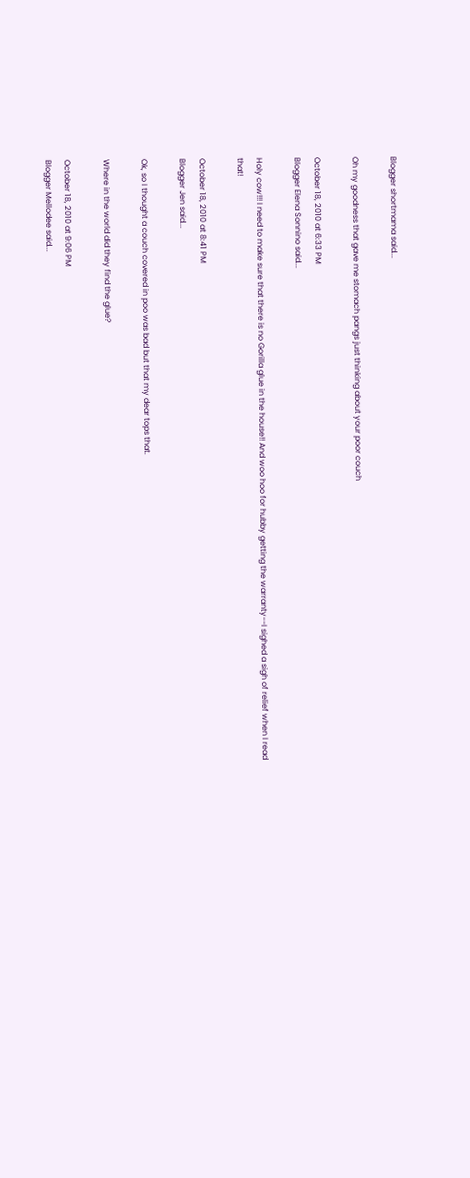Blogger shortmama said...

Oh my goodness that gave me stomach pangs just thinking about your poor couch

October 18, 2010 at 6:33 PM
Blogger Elena Sonnino said...

Holy cow!!! I need to make sure that there is no Gorilla glue in the house!! And woo hoo for hubby getting the warranty--I sighed a sigh of relief when I read that!

October 18, 2010 at 8:41 PM
Blogger Jen said...

Ok, so I thought a couch covered in poo was bad but that my dear tops that.

Where in the world did they find the glue?

October 18, 2010 at 9:06 PM
Blogger Mellodee said...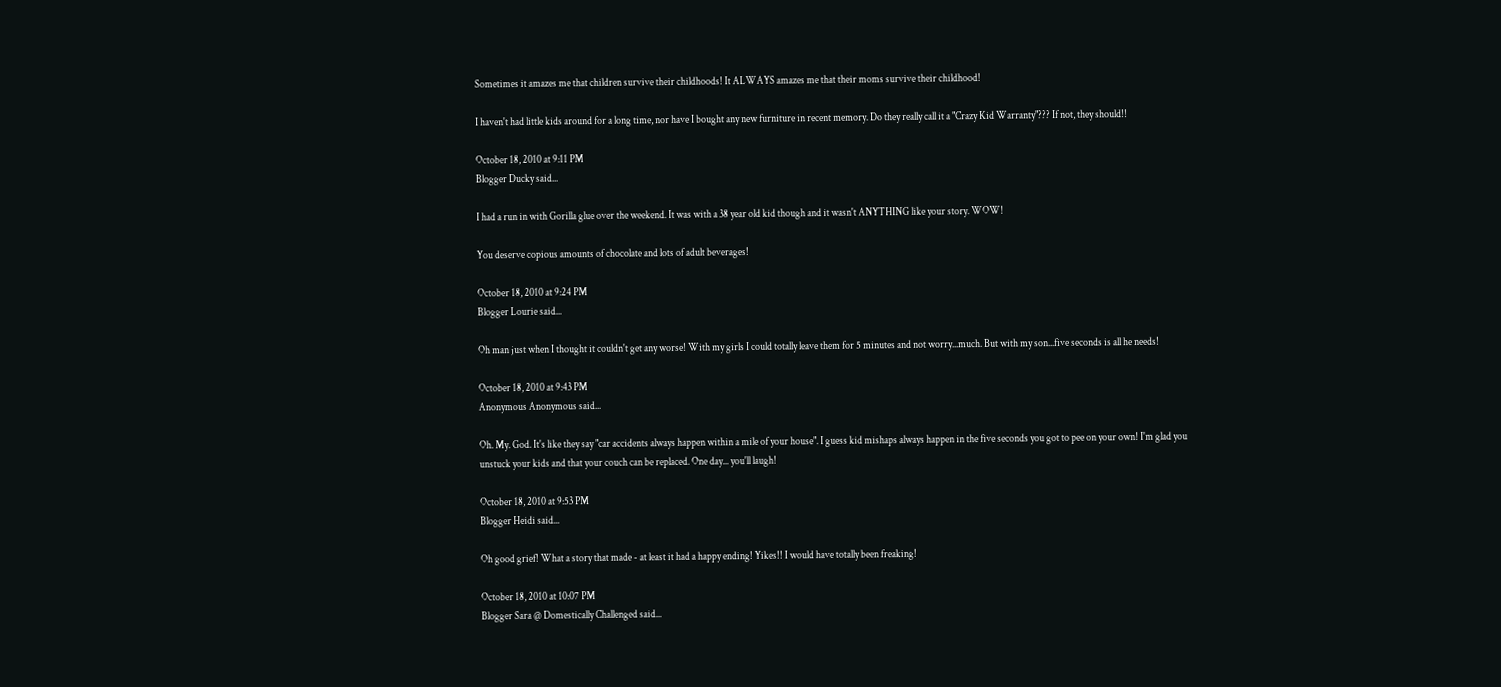Sometimes it amazes me that children survive their childhoods! It ALWAYS amazes me that their moms survive their childhood!

I haven't had little kids around for a long time, nor have I bought any new furniture in recent memory. Do they really call it a "Crazy Kid Warranty"??? If not, they should!!

October 18, 2010 at 9:11 PM
Blogger Ducky said...

I had a run in with Gorilla glue over the weekend. It was with a 38 year old kid though and it wasn't ANYTHING like your story. WOW!

You deserve copious amounts of chocolate and lots of adult beverages!

October 18, 2010 at 9:24 PM
Blogger Lourie said...

Oh man just when I thought it couldn't get any worse! With my girls I could totally leave them for 5 minutes and not worry...much. But with my son...five seconds is all he needs!

October 18, 2010 at 9:43 PM
Anonymous Anonymous said...

Oh. My. God. It's like they say "car accidents always happen within a mile of your house". I guess kid mishaps always happen in the five seconds you got to pee on your own! I'm glad you unstuck your kids and that your couch can be replaced. One day... you'll laugh!

October 18, 2010 at 9:53 PM
Blogger Heidi said...

Oh good grief! What a story that made - at least it had a happy ending! Yikes!! I would have totally been freaking!

October 18, 2010 at 10:07 PM
Blogger Sara @ Domestically Challenged said...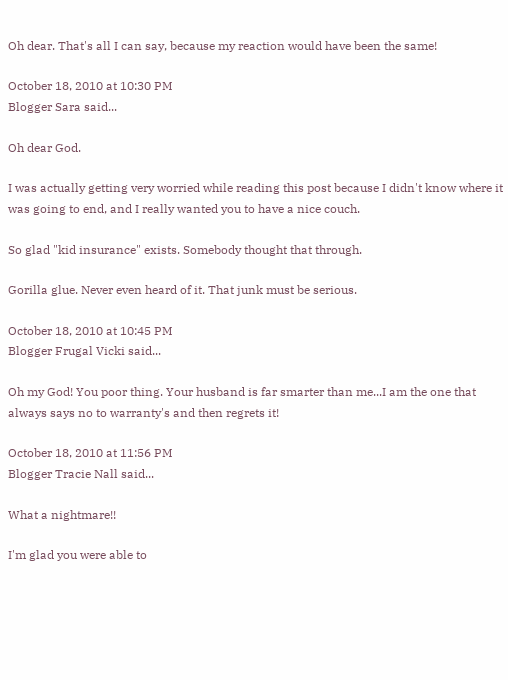Oh dear. That's all I can say, because my reaction would have been the same!

October 18, 2010 at 10:30 PM
Blogger Sara said...

Oh dear God.

I was actually getting very worried while reading this post because I didn't know where it was going to end, and I really wanted you to have a nice couch.

So glad "kid insurance" exists. Somebody thought that through.

Gorilla glue. Never even heard of it. That junk must be serious.

October 18, 2010 at 10:45 PM
Blogger Frugal Vicki said...

Oh my God! You poor thing. Your husband is far smarter than me...I am the one that always says no to warranty's and then regrets it!

October 18, 2010 at 11:56 PM
Blogger Tracie Nall said...

What a nightmare!!

I'm glad you were able to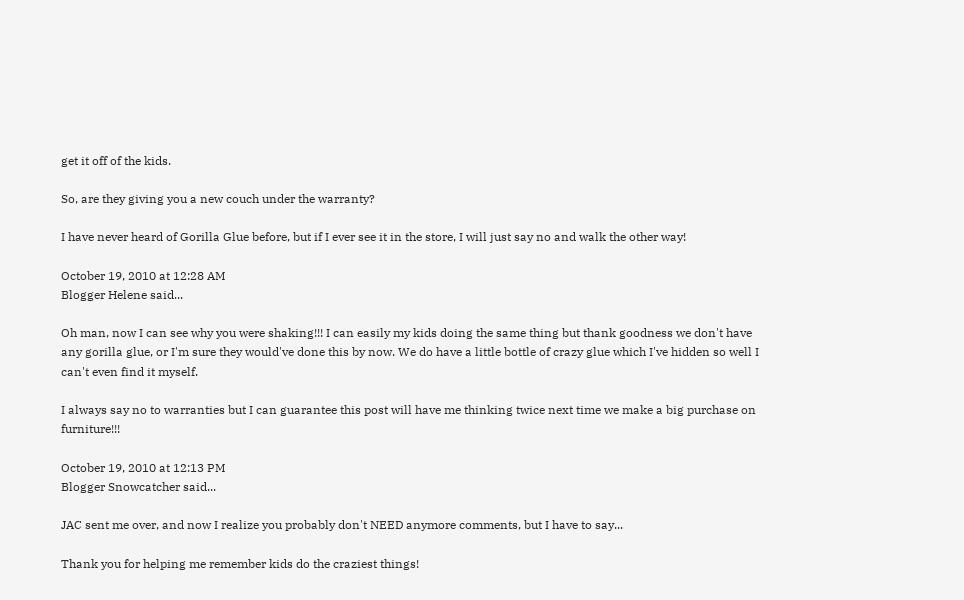get it off of the kids.

So, are they giving you a new couch under the warranty?

I have never heard of Gorilla Glue before, but if I ever see it in the store, I will just say no and walk the other way!

October 19, 2010 at 12:28 AM
Blogger Helene said...

Oh man, now I can see why you were shaking!!! I can easily my kids doing the same thing but thank goodness we don't have any gorilla glue, or I'm sure they would've done this by now. We do have a little bottle of crazy glue which I've hidden so well I can't even find it myself.

I always say no to warranties but I can guarantee this post will have me thinking twice next time we make a big purchase on furniture!!!

October 19, 2010 at 12:13 PM
Blogger Snowcatcher said...

JAC sent me over, and now I realize you probably don't NEED anymore comments, but I have to say...

Thank you for helping me remember kids do the craziest things!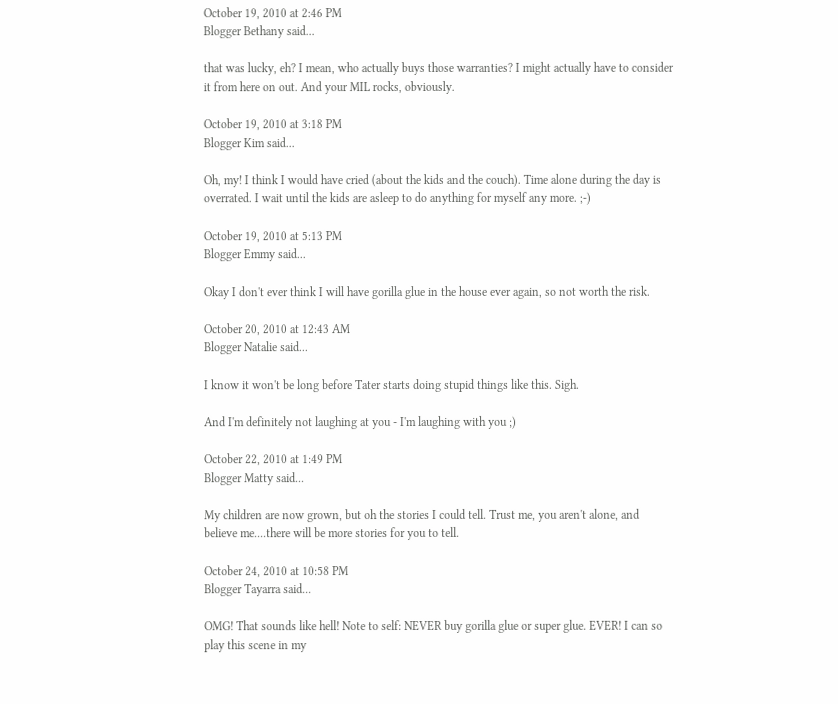October 19, 2010 at 2:46 PM
Blogger Bethany said...

that was lucky, eh? I mean, who actually buys those warranties? I might actually have to consider it from here on out. And your MIL rocks, obviously.

October 19, 2010 at 3:18 PM
Blogger Kim said...

Oh, my! I think I would have cried (about the kids and the couch). Time alone during the day is overrated. I wait until the kids are asleep to do anything for myself any more. ;-)

October 19, 2010 at 5:13 PM
Blogger Emmy said...

Okay I don't ever think I will have gorilla glue in the house ever again, so not worth the risk.

October 20, 2010 at 12:43 AM
Blogger Natalie said...

I know it won't be long before Tater starts doing stupid things like this. Sigh.

And I'm definitely not laughing at you - I'm laughing with you ;)

October 22, 2010 at 1:49 PM
Blogger Matty said...

My children are now grown, but oh the stories I could tell. Trust me, you aren't alone, and believe me....there will be more stories for you to tell.

October 24, 2010 at 10:58 PM
Blogger Tayarra said...

OMG! That sounds like hell! Note to self: NEVER buy gorilla glue or super glue. EVER! I can so play this scene in my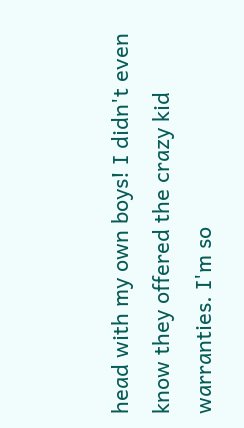head with my own boys! I didn't even know they offered the crazy kid warranties. I'm so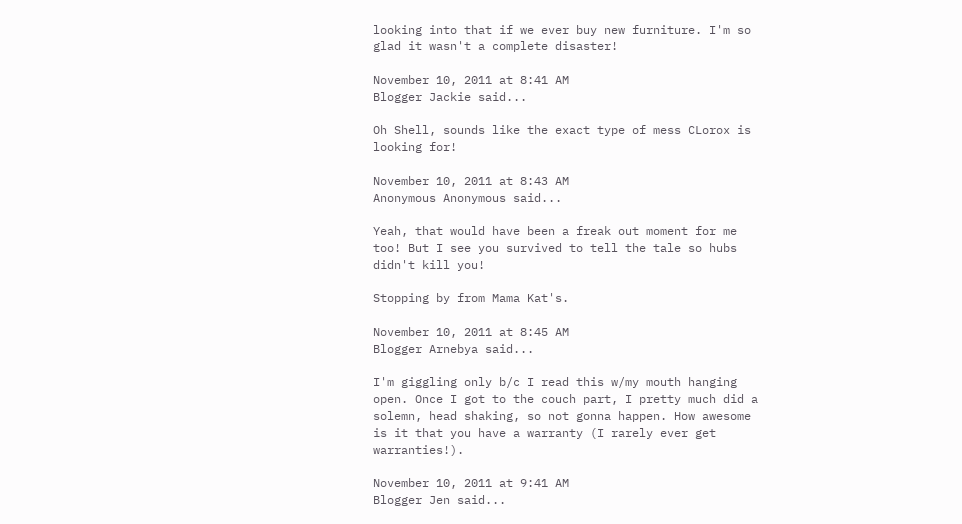looking into that if we ever buy new furniture. I'm so glad it wasn't a complete disaster!

November 10, 2011 at 8:41 AM
Blogger Jackie said...

Oh Shell, sounds like the exact type of mess CLorox is looking for!

November 10, 2011 at 8:43 AM
Anonymous Anonymous said...

Yeah, that would have been a freak out moment for me too! But I see you survived to tell the tale so hubs didn't kill you!

Stopping by from Mama Kat's.

November 10, 2011 at 8:45 AM
Blogger Arnebya said...

I'm giggling only b/c I read this w/my mouth hanging open. Once I got to the couch part, I pretty much did a solemn, head shaking, so not gonna happen. How awesome is it that you have a warranty (I rarely ever get warranties!).

November 10, 2011 at 9:41 AM
Blogger Jen said...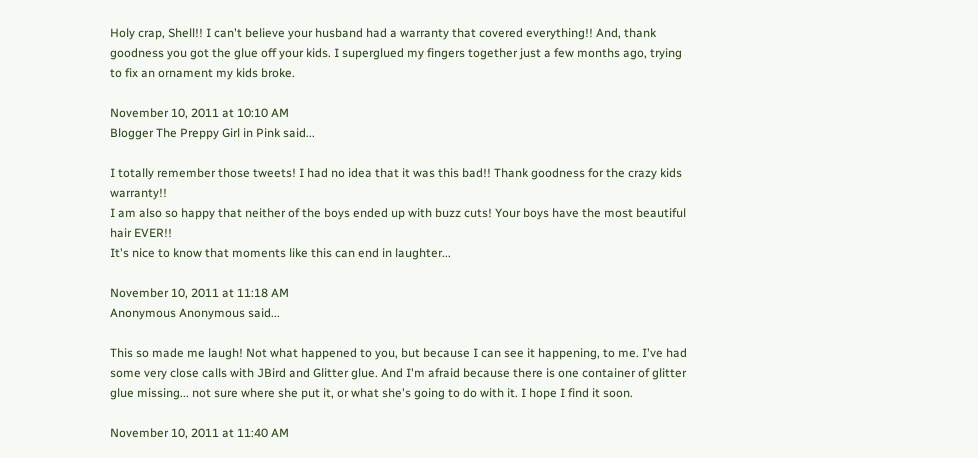Holy crap, Shell!! I can't believe your husband had a warranty that covered everything!! And, thank goodness you got the glue off your kids. I superglued my fingers together just a few months ago, trying to fix an ornament my kids broke.

November 10, 2011 at 10:10 AM
Blogger The Preppy Girl in Pink said...

I totally remember those tweets! I had no idea that it was this bad!! Thank goodness for the crazy kids warranty!!
I am also so happy that neither of the boys ended up with buzz cuts! Your boys have the most beautiful hair EVER!!
It's nice to know that moments like this can end in laughter...

November 10, 2011 at 11:18 AM
Anonymous Anonymous said...

This so made me laugh! Not what happened to you, but because I can see it happening, to me. I've had some very close calls with JBird and Glitter glue. And I'm afraid because there is one container of glitter glue missing... not sure where she put it, or what she's going to do with it. I hope I find it soon.

November 10, 2011 at 11:40 AM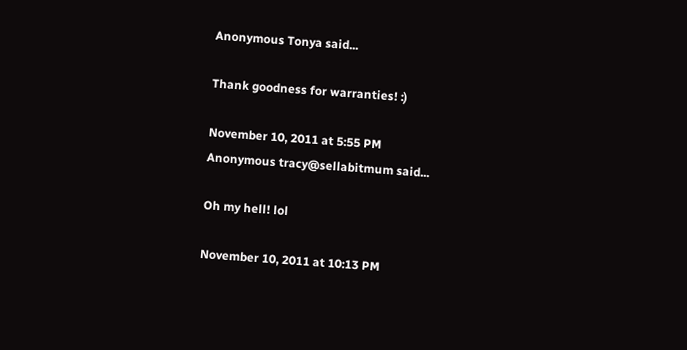Anonymous Tonya said...

Thank goodness for warranties! :)

November 10, 2011 at 5:55 PM
Anonymous tracy@sellabitmum said...

Oh my hell! lol

November 10, 2011 at 10:13 PM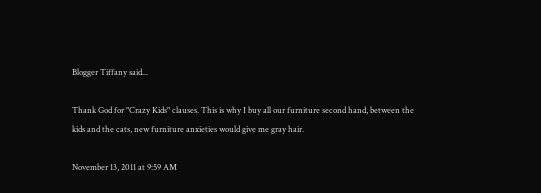Blogger Tiffany said...

Thank God for "Crazy Kids" clauses. This is why I buy all our furniture second hand, between the kids and the cats, new furniture anxieties would give me gray hair.

November 13, 2011 at 9:59 AM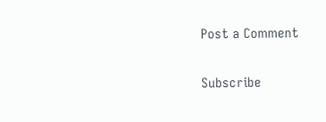Post a Comment

Subscribe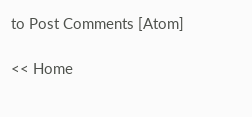to Post Comments [Atom]

<< Home